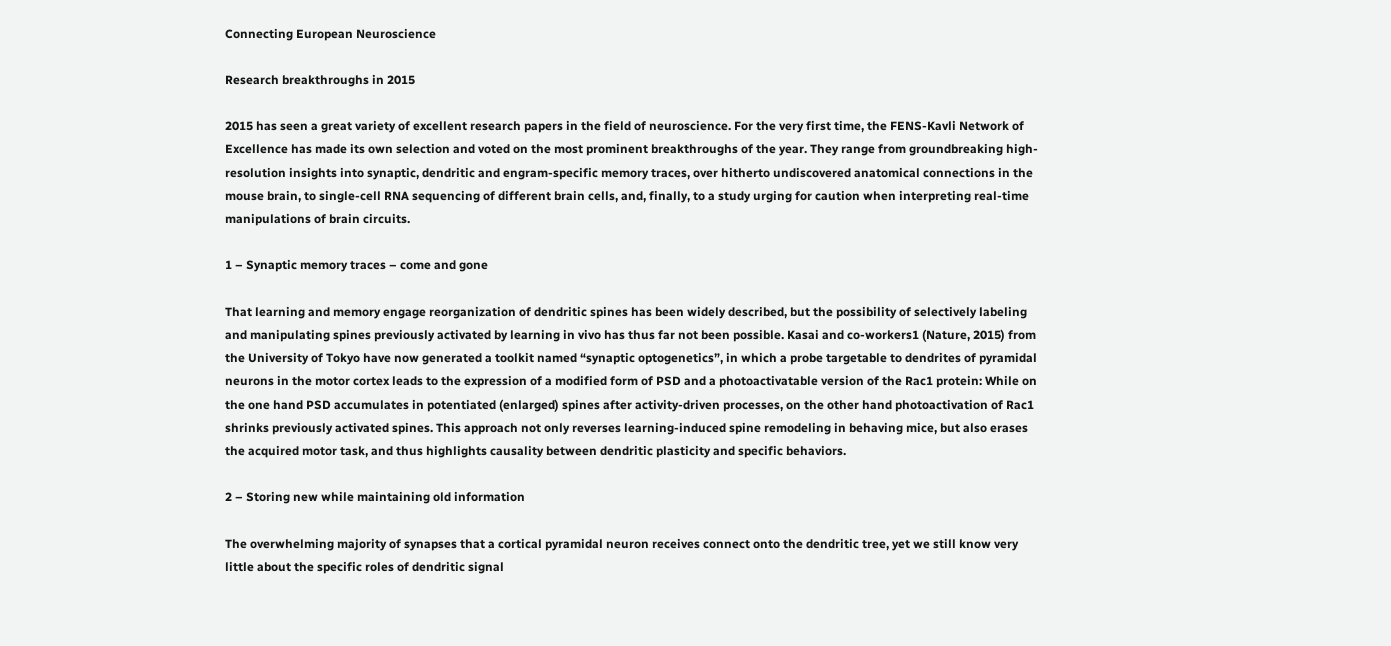Connecting European Neuroscience

Research breakthroughs in 2015

2015 has seen a great variety of excellent research papers in the field of neuroscience. For the very first time, the FENS-Kavli Network of Excellence has made its own selection and voted on the most prominent breakthroughs of the year. They range from groundbreaking high-resolution insights into synaptic, dendritic and engram-specific memory traces, over hitherto undiscovered anatomical connections in the mouse brain, to single-cell RNA sequencing of different brain cells, and, finally, to a study urging for caution when interpreting real-time manipulations of brain circuits.

1 – Synaptic memory traces – come and gone

That learning and memory engage reorganization of dendritic spines has been widely described, but the possibility of selectively labeling and manipulating spines previously activated by learning in vivo has thus far not been possible. Kasai and co-workers1 (Nature, 2015) from the University of Tokyo have now generated a toolkit named “synaptic optogenetics”, in which a probe targetable to dendrites of pyramidal neurons in the motor cortex leads to the expression of a modified form of PSD and a photoactivatable version of the Rac1 protein: While on the one hand PSD accumulates in potentiated (enlarged) spines after activity-driven processes, on the other hand photoactivation of Rac1 shrinks previously activated spines. This approach not only reverses learning-induced spine remodeling in behaving mice, but also erases the acquired motor task, and thus highlights causality between dendritic plasticity and specific behaviors.

2 – Storing new while maintaining old information

The overwhelming majority of synapses that a cortical pyramidal neuron receives connect onto the dendritic tree, yet we still know very little about the specific roles of dendritic signal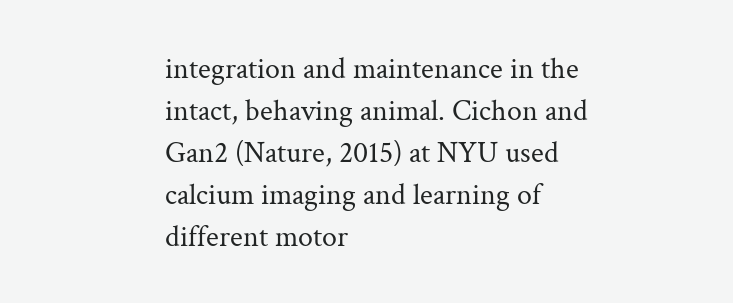integration and maintenance in the intact, behaving animal. Cichon and Gan2 (Nature, 2015) at NYU used calcium imaging and learning of different motor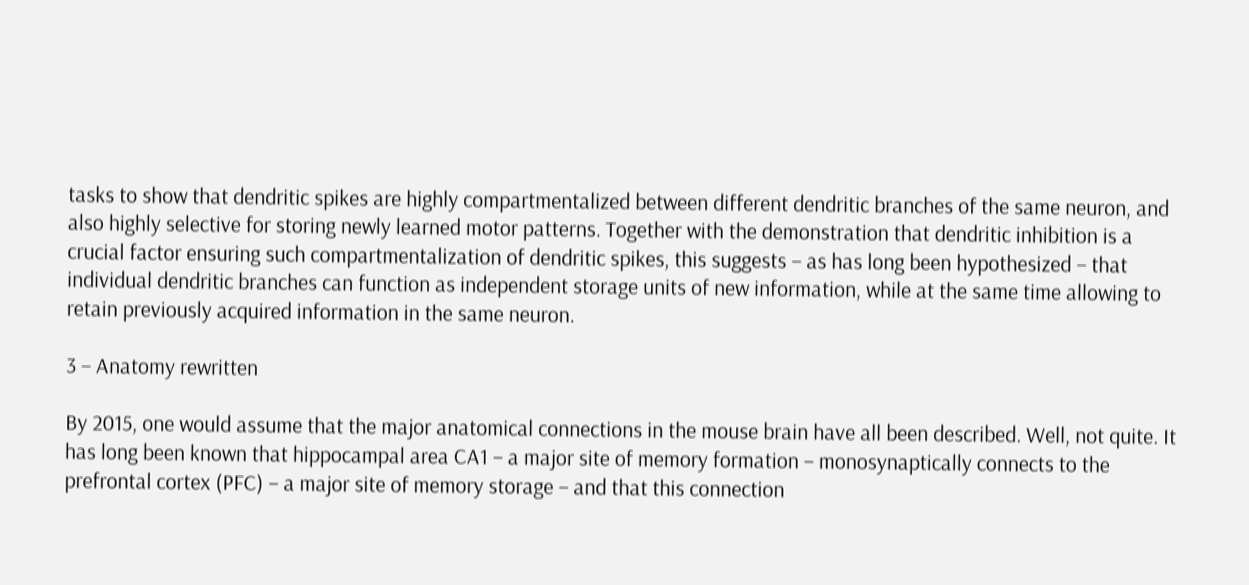tasks to show that dendritic spikes are highly compartmentalized between different dendritic branches of the same neuron, and also highly selective for storing newly learned motor patterns. Together with the demonstration that dendritic inhibition is a crucial factor ensuring such compartmentalization of dendritic spikes, this suggests – as has long been hypothesized – that individual dendritic branches can function as independent storage units of new information, while at the same time allowing to retain previously acquired information in the same neuron.

3 – Anatomy rewritten

By 2015, one would assume that the major anatomical connections in the mouse brain have all been described. Well, not quite. It has long been known that hippocampal area CA1 – a major site of memory formation – monosynaptically connects to the prefrontal cortex (PFC) – a major site of memory storage – and that this connection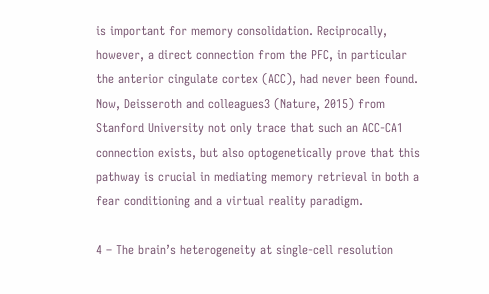is important for memory consolidation. Reciprocally, however, a direct connection from the PFC, in particular the anterior cingulate cortex (ACC), had never been found. Now, Deisseroth and colleagues3 (Nature, 2015) from Stanford University not only trace that such an ACC-CA1 connection exists, but also optogenetically prove that this pathway is crucial in mediating memory retrieval in both a fear conditioning and a virtual reality paradigm.

4 – The brain’s heterogeneity at single-cell resolution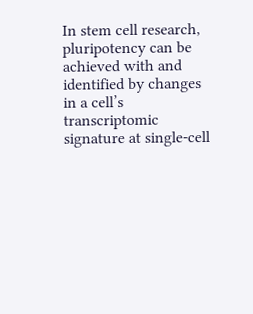In stem cell research, pluripotency can be achieved with and identified by changes in a cell’s transcriptomic signature at single-cell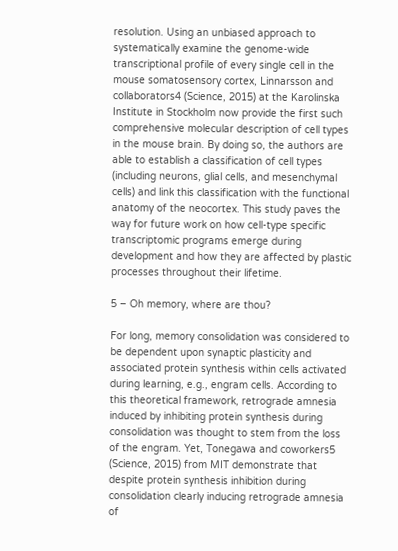resolution. Using an unbiased approach to systematically examine the genome-wide transcriptional profile of every single cell in the mouse somatosensory cortex, Linnarsson and collaborators4 (Science, 2015) at the Karolinska Institute in Stockholm now provide the first such comprehensive molecular description of cell types in the mouse brain. By doing so, the authors are able to establish a classification of cell types (including neurons, glial cells, and mesenchymal cells) and link this classification with the functional anatomy of the neocortex. This study paves the way for future work on how cell-type specific transcriptomic programs emerge during development and how they are affected by plastic processes throughout their lifetime.

5 – Oh memory, where are thou?

For long, memory consolidation was considered to be dependent upon synaptic plasticity and associated protein synthesis within cells activated during learning, e.g., engram cells. According to this theoretical framework, retrograde amnesia induced by inhibiting protein synthesis during consolidation was thought to stem from the loss of the engram. Yet, Tonegawa and coworkers5 (Science, 2015) from MIT demonstrate that despite protein synthesis inhibition during consolidation clearly inducing retrograde amnesia of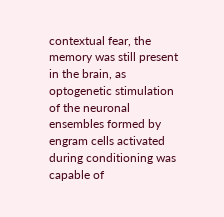contextual fear, the memory was still present in the brain, as optogenetic stimulation of the neuronal ensembles formed by engram cells activated during conditioning was capable of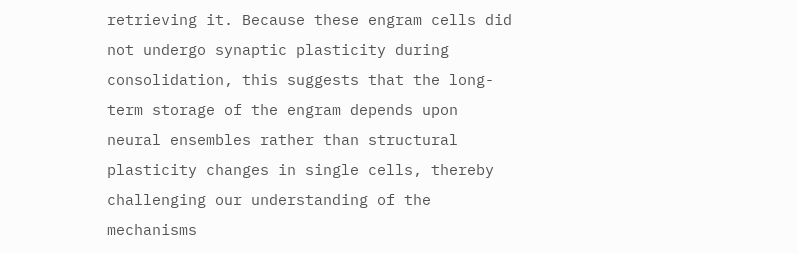retrieving it. Because these engram cells did not undergo synaptic plasticity during consolidation, this suggests that the long-term storage of the engram depends upon neural ensembles rather than structural plasticity changes in single cells, thereby challenging our understanding of the mechanisms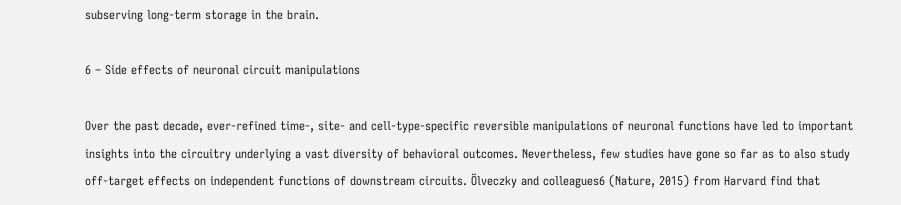subserving long-term storage in the brain.

6 – Side effects of neuronal circuit manipulations

Over the past decade, ever-refined time-, site- and cell-type-specific reversible manipulations of neuronal functions have led to important insights into the circuitry underlying a vast diversity of behavioral outcomes. Nevertheless, few studies have gone so far as to also study off-target effects on independent functions of downstream circuits. Ölveczky and colleagues6 (Nature, 2015) from Harvard find that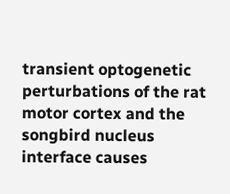transient optogenetic perturbations of the rat motor cortex and the songbird nucleus interface causes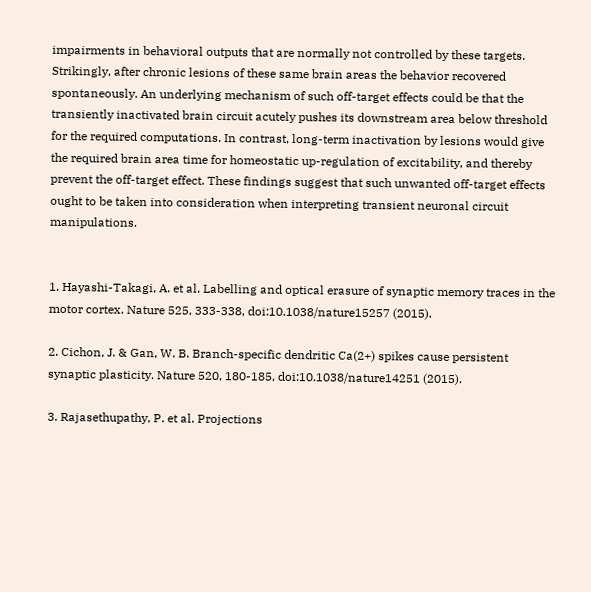impairments in behavioral outputs that are normally not controlled by these targets. Strikingly, after chronic lesions of these same brain areas the behavior recovered spontaneously. An underlying mechanism of such off-target effects could be that the transiently inactivated brain circuit acutely pushes its downstream area below threshold for the required computations. In contrast, long-term inactivation by lesions would give the required brain area time for homeostatic up-regulation of excitability, and thereby prevent the off-target effect. These findings suggest that such unwanted off-target effects ought to be taken into consideration when interpreting transient neuronal circuit manipulations.


1. Hayashi-Takagi, A. et al. Labelling and optical erasure of synaptic memory traces in the motor cortex. Nature 525, 333-338, doi:10.1038/nature15257 (2015).

2. Cichon, J. & Gan, W. B. Branch-specific dendritic Ca(2+) spikes cause persistent synaptic plasticity. Nature 520, 180-185, doi:10.1038/nature14251 (2015).

3. Rajasethupathy, P. et al. Projections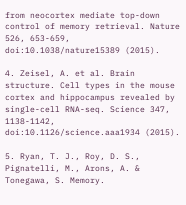from neocortex mediate top-down control of memory retrieval. Nature 526, 653-659, doi:10.1038/nature15389 (2015).

4. Zeisel, A. et al. Brain structure. Cell types in the mouse cortex and hippocampus revealed by single-cell RNA-seq. Science 347, 1138-1142, doi:10.1126/science.aaa1934 (2015).

5. Ryan, T. J., Roy, D. S., Pignatelli, M., Arons, A. & Tonegawa, S. Memory.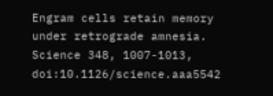Engram cells retain memory under retrograde amnesia. Science 348, 1007-1013, doi:10.1126/science.aaa5542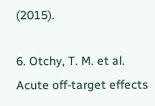(2015).

6. Otchy, T. M. et al. Acute off-target effects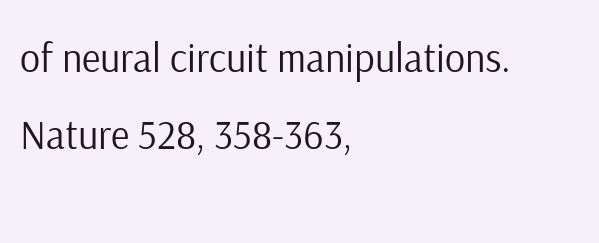of neural circuit manipulations. Nature 528, 358-363,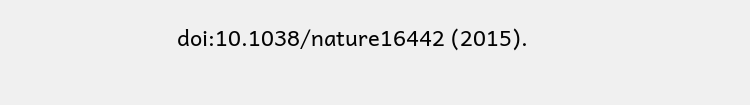doi:10.1038/nature16442 (2015).